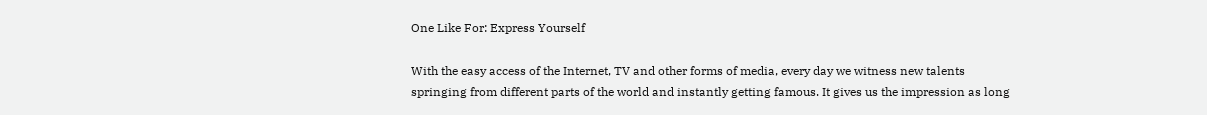One Like For: Express Yourself

With the easy access of the Internet, TV and other forms of media, every day we witness new talents springing from different parts of the world and instantly getting famous. It gives us the impression as long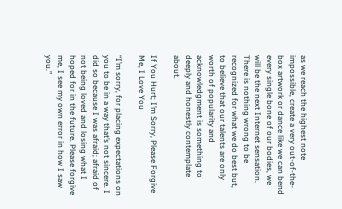as we reach the highest note impossible, create a very out-of-the-box artwork or dance like we can bend every single bone of our bodies, we will be the next Internet sensation. There is nothing wrong to be recognized for what we do best but, to believe that our talents are only worth of popularity and acknowledgment is something to deeply and honestly contemplate about.

If You Hurt; I’m Sorry, Please Forgive Me, I Love You

“I’m sorry, for placing expectations on you to be in a way that’s not sincere. I did so because I was afraid; afraid of not being loved and losing what I hoped for in the future. Please forgive me, I see my own error in how I saw you.”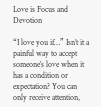Love is Focus and Devotion

“I love you if…” Isn’t it a painful way to accept someone’s love when it has a condition or expectation? You can only receive attention,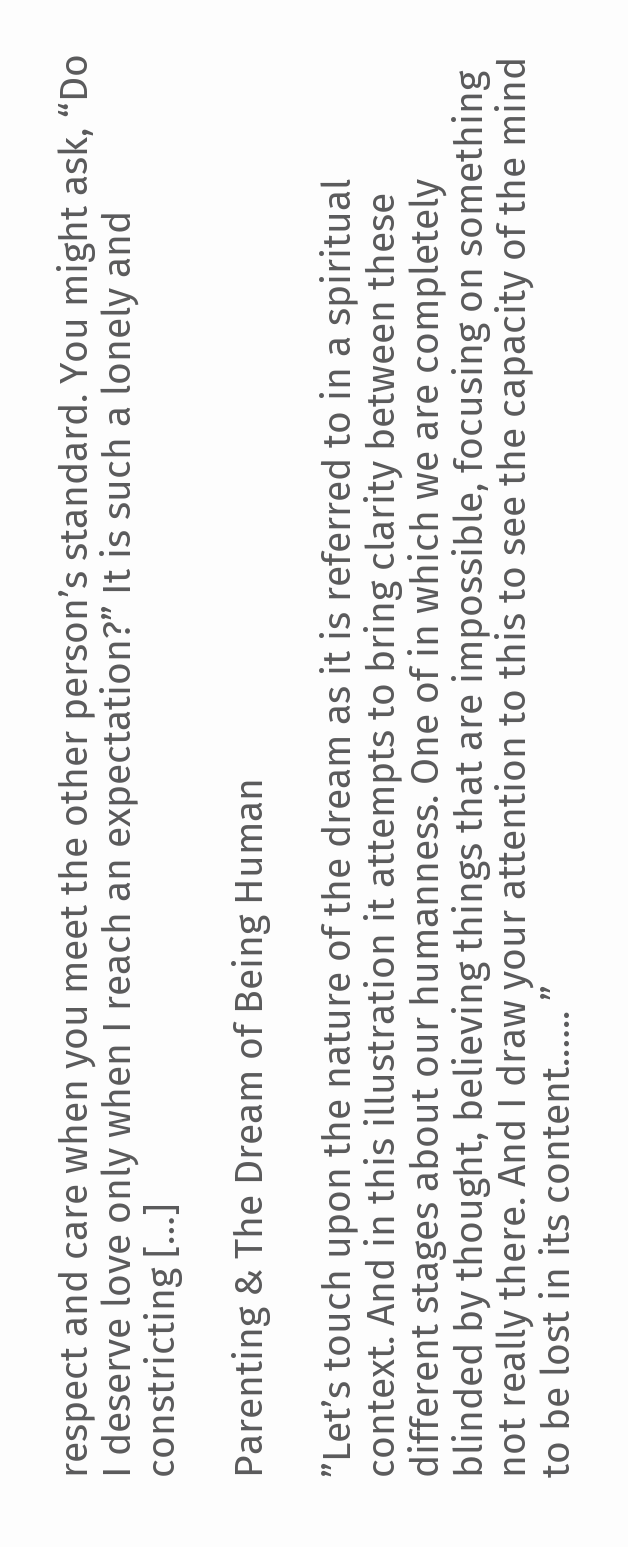respect and care when you meet the other person’s standard. You might ask, “Do I deserve love only when I reach an expectation?” It is such a lonely and constricting […]

Parenting & The Dream of Being Human

”Let’s touch upon the nature of the dream as it is referred to in a spiritual context. And in this illustration it attempts to bring clarity between these different stages about our humanness. One of in which we are completely blinded by thought, believing things that are impossible, focusing on something not really there. And I draw your attention to this to see the capacity of the mind to be lost in its content.….. ”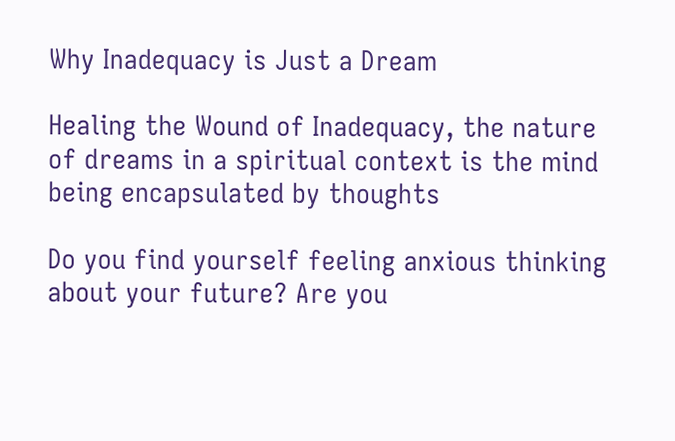Why Inadequacy is Just a Dream

Healing the Wound of Inadequacy, the nature of dreams in a spiritual context is the mind being encapsulated by thoughts

Do you find yourself feeling anxious thinking about your future? Are you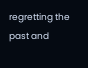regretting the past and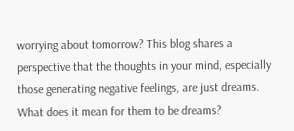worrying about tomorrow? This blog shares a perspective that the thoughts in your mind, especially those generating negative feelings, are just dreams. What does it mean for them to be dreams?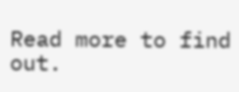Read more to find out.